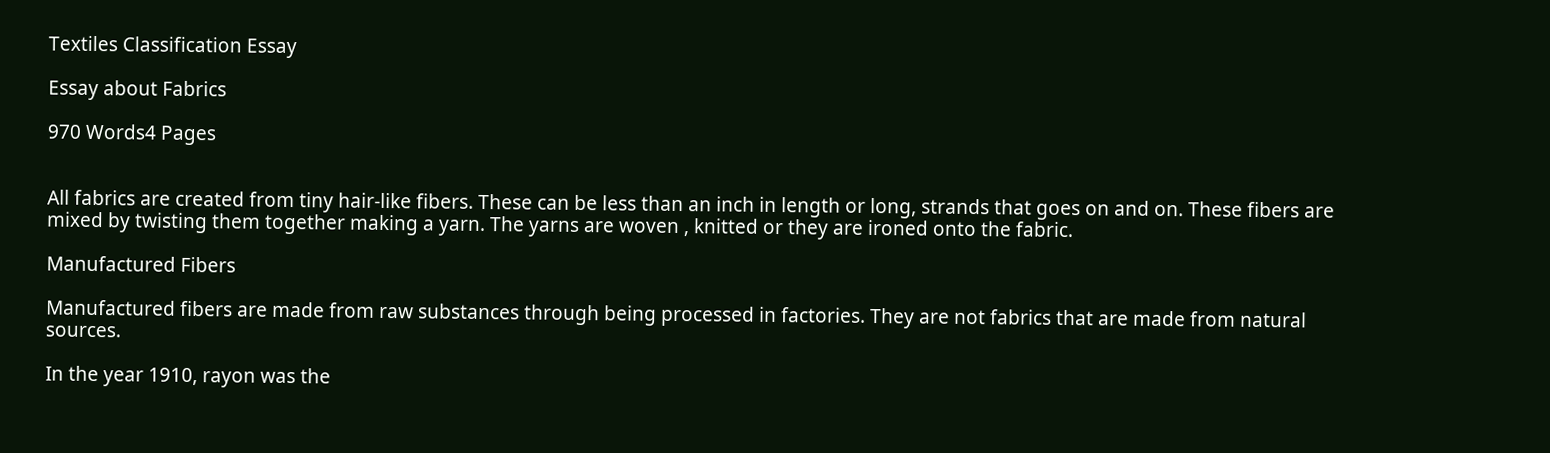Textiles Classification Essay

Essay about Fabrics

970 Words4 Pages


All fabrics are created from tiny hair-like fibers. These can be less than an inch in length or long, strands that goes on and on. These fibers are mixed by twisting them together making a yarn. The yarns are woven , knitted or they are ironed onto the fabric.

Manufactured Fibers

Manufactured fibers are made from raw substances through being processed in factories. They are not fabrics that are made from natural sources.

In the year 1910, rayon was the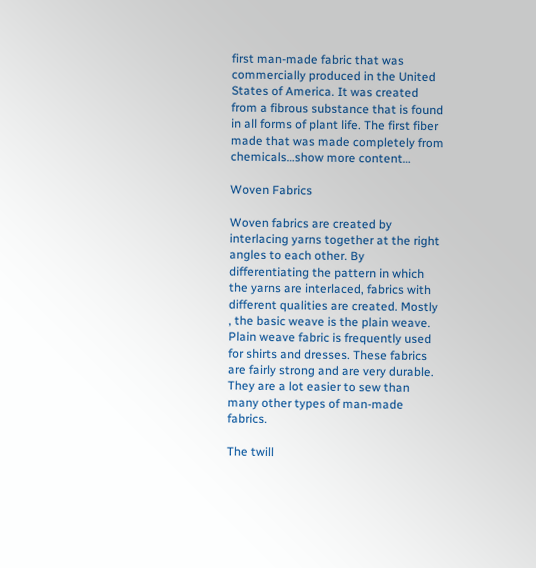first man-made fabric that was commercially produced in the United States of America. It was created from a fibrous substance that is found in all forms of plant life. The first fiber made that was made completely from chemicals…show more content…

Woven Fabrics

Woven fabrics are created by interlacing yarns together at the right angles to each other. By differentiating the pattern in which the yarns are interlaced, fabrics with different qualities are created. Mostly , the basic weave is the plain weave. Plain weave fabric is frequently used for shirts and dresses. These fabrics are fairly strong and are very durable. They are a lot easier to sew than many other types of man-made fabrics.

The twill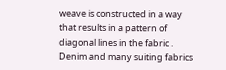weave is constructed in a way that results in a pattern of diagonal lines in the fabric . Denim and many suiting fabrics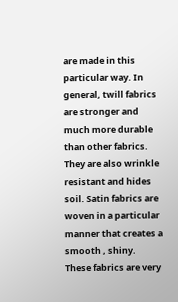are made in this particular way. In general, twill fabrics are stronger and much more durable than other fabrics. They are also wrinkle resistant and hides soil. Satin fabrics are woven in a particular manner that creates a smooth , shiny. These fabrics are very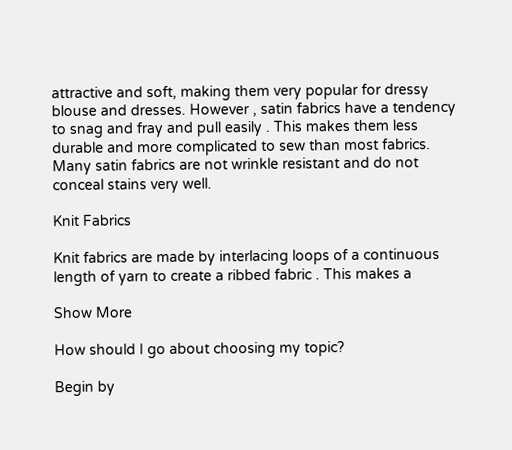attractive and soft, making them very popular for dressy blouse and dresses. However , satin fabrics have a tendency to snag and fray and pull easily . This makes them less durable and more complicated to sew than most fabrics. Many satin fabrics are not wrinkle resistant and do not conceal stains very well.

Knit Fabrics

Knit fabrics are made by interlacing loops of a continuous length of yarn to create a ribbed fabric . This makes a

Show More

How should I go about choosing my topic?

Begin by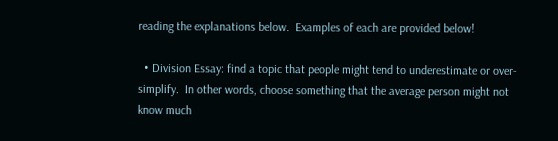reading the explanations below.  Examples of each are provided below!

  • Division Essay: find a topic that people might tend to underestimate or over-simplify.  In other words, choose something that the average person might not know much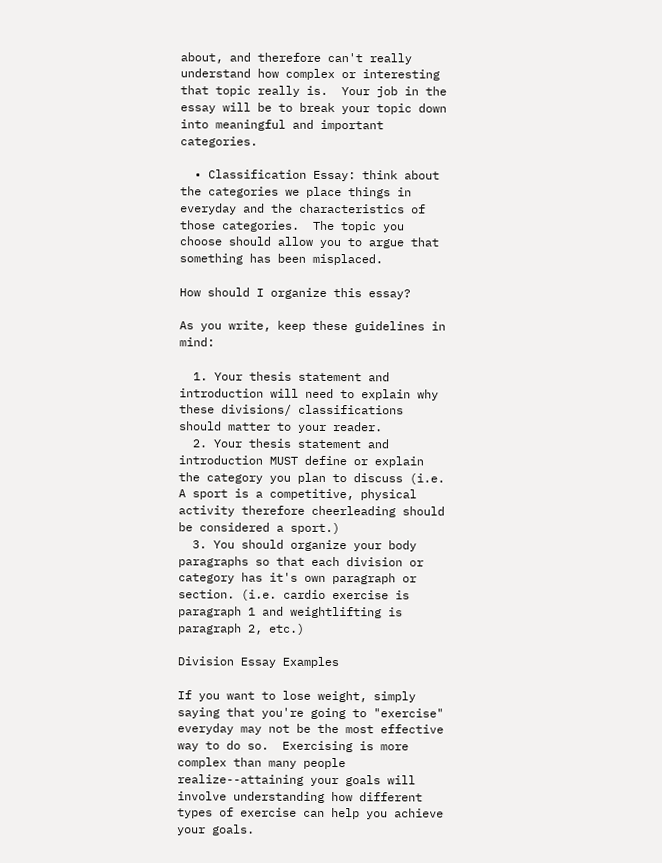about, and therefore can't really understand how complex or interesting that topic really is.  Your job in the essay will be to break your topic down into meaningful and important categories.

  • Classification Essay: think about the categories we place things in everyday and the characteristics of those categories.  The topic you choose should allow you to argue that something has been misplaced.

How should I organize this essay?

As you write, keep these guidelines in mind:

  1. Your thesis statement and introduction will need to explain why these divisions/ classifications should matter to your reader.
  2. Your thesis statement and introduction MUST define or explain the category you plan to discuss (i.e. A sport is a competitive, physical activity therefore cheerleading should be considered a sport.)
  3. You should organize your body paragraphs so that each division or category has it's own paragraph or section. (i.e. cardio exercise is paragraph 1 and weightlifting is paragraph 2, etc.)

Division Essay Examples

If you want to lose weight, simply saying that you're going to "exercise" everyday may not be the most effective way to do so.  Exercising is more complex than many people realize--attaining your goals will involve understanding how different types of exercise can help you achieve your goals.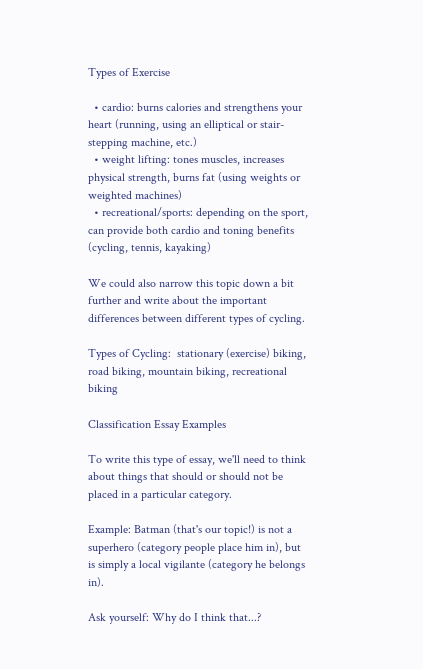Types of Exercise

  • cardio: burns calories and strengthens your heart (running, using an elliptical or stair-stepping machine, etc.)
  • weight lifting: tones muscles, increases physical strength, burns fat (using weights or weighted machines)
  • recreational/sports: depending on the sport, can provide both cardio and toning benefits (cycling, tennis, kayaking)

We could also narrow this topic down a bit further and write about the important differences between different types of cycling.

Types of Cycling:  stationary (exercise) biking, road biking, mountain biking, recreational biking

Classification Essay Examples

To write this type of essay, we'll need to think about things that should or should not be placed in a particular category.

Example: Batman (that's our topic!) is not a superhero (category people place him in), but is simply a local vigilante (category he belongs in).

Ask yourself: Why do I think that...?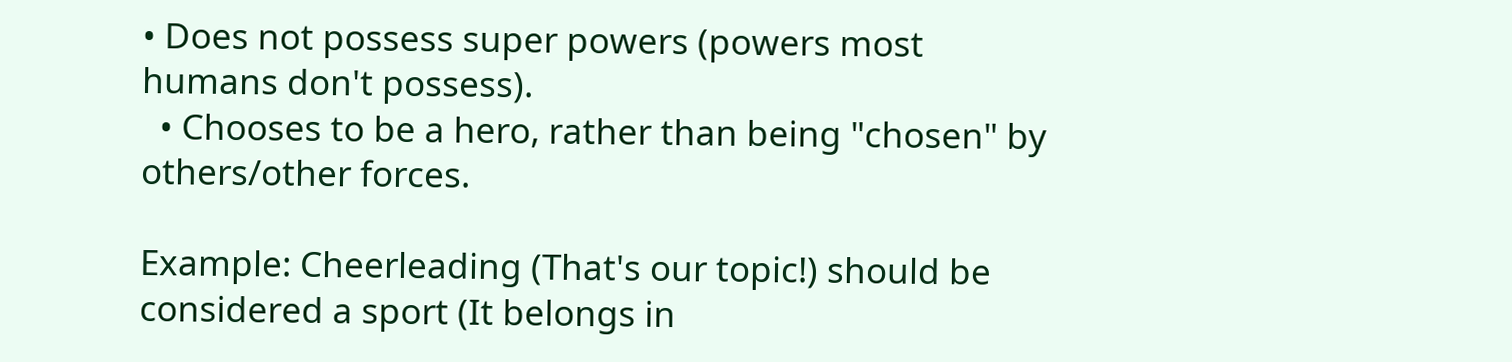• Does not possess super powers (powers most humans don't possess).
  • Chooses to be a hero, rather than being "chosen" by others/other forces.

Example: Cheerleading (That's our topic!) should be considered a sport (It belongs in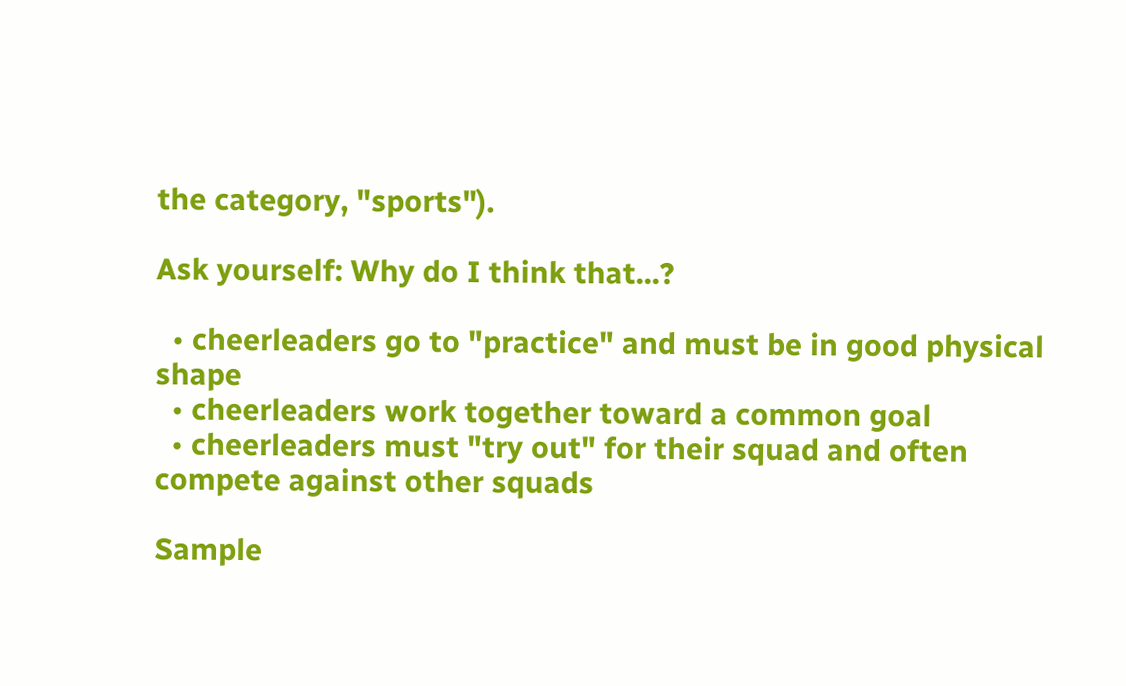the category, "sports").

Ask yourself: Why do I think that...?

  • cheerleaders go to "practice" and must be in good physical shape
  • cheerleaders work together toward a common goal
  • cheerleaders must "try out" for their squad and often compete against other squads

Sample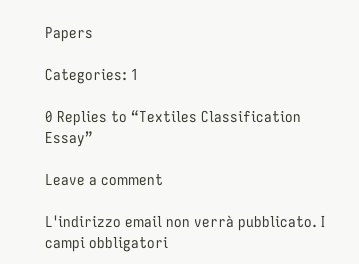Papers

Categories: 1

0 Replies to “Textiles Classification Essay”

Leave a comment

L'indirizzo email non verrà pubblicato. I campi obbligatori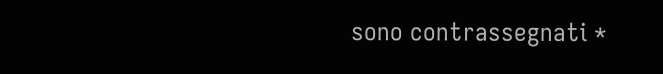sono contrassegnati *